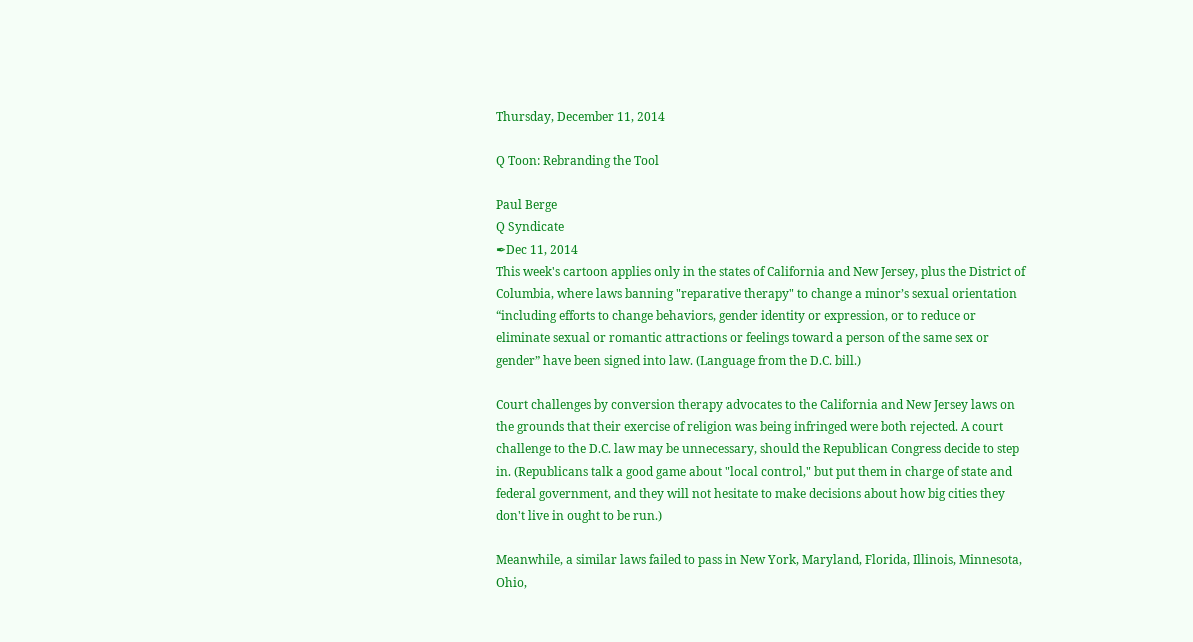Thursday, December 11, 2014

Q Toon: Rebranding the Tool

Paul Berge
Q Syndicate
✒Dec 11, 2014
This week's cartoon applies only in the states of California and New Jersey, plus the District of Columbia, where laws banning "reparative therapy" to change a minor’s sexual orientation “including efforts to change behaviors, gender identity or expression, or to reduce or eliminate sexual or romantic attractions or feelings toward a person of the same sex or gender” have been signed into law. (Language from the D.C. bill.)

Court challenges by conversion therapy advocates to the California and New Jersey laws on the grounds that their exercise of religion was being infringed were both rejected. A court challenge to the D.C. law may be unnecessary, should the Republican Congress decide to step in. (Republicans talk a good game about "local control," but put them in charge of state and federal government, and they will not hesitate to make decisions about how big cities they don't live in ought to be run.)

Meanwhile, a similar laws failed to pass in New York, Maryland, Florida, Illinois, Minnesota, Ohio,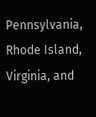Pennsylvania, Rhode Island, Virginia, and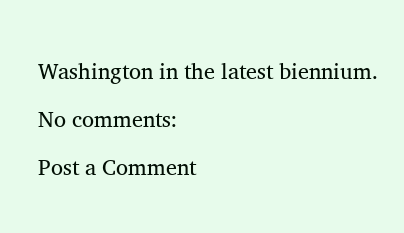Washington in the latest biennium.

No comments:

Post a Comment